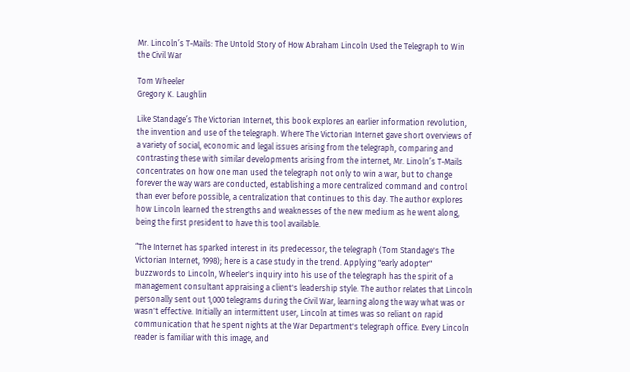Mr. Lincoln’s T-Mails: The Untold Story of How Abraham Lincoln Used the Telegraph to Win the Civil War

Tom Wheeler
Gregory K. Laughlin

Like Standage’s The Victorian Internet, this book explores an earlier information revolution, the invention and use of the telegraph. Where The Victorian Internet gave short overviews of a variety of social, economic and legal issues arising from the telegraph, comparing and contrasting these with similar developments arising from the internet, Mr. Linoln’s T-Mails concentrates on how one man used the telegraph not only to win a war, but to change forever the way wars are conducted, establishing a more centralized command and control than ever before possible, a centralization that continues to this day. The author explores how Lincoln learned the strengths and weaknesses of the new medium as he went along, being the first president to have this tool available.

“The Internet has sparked interest in its predecessor, the telegraph (Tom Standage's The Victorian Internet, 1998); here is a case study in the trend. Applying "early adopter" buzzwords to Lincoln, Wheeler's inquiry into his use of the telegraph has the spirit of a management consultant appraising a client's leadership style. The author relates that Lincoln personally sent out 1,000 telegrams during the Civil War, learning along the way what was or wasn't effective. Initially an intermittent user, Lincoln at times was so reliant on rapid communication that he spent nights at the War Department's telegraph office. Every Lincoln reader is familiar with this image, and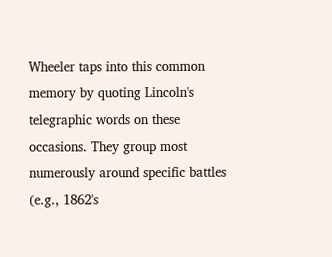Wheeler taps into this common memory by quoting Lincoln's telegraphic words on these occasions. They group most numerously around specific battles (e.g., 1862's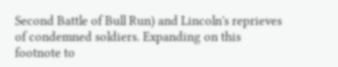Second Battle of Bull Run) and Lincoln's reprieves of condemned soldiers. Expanding on this footnote to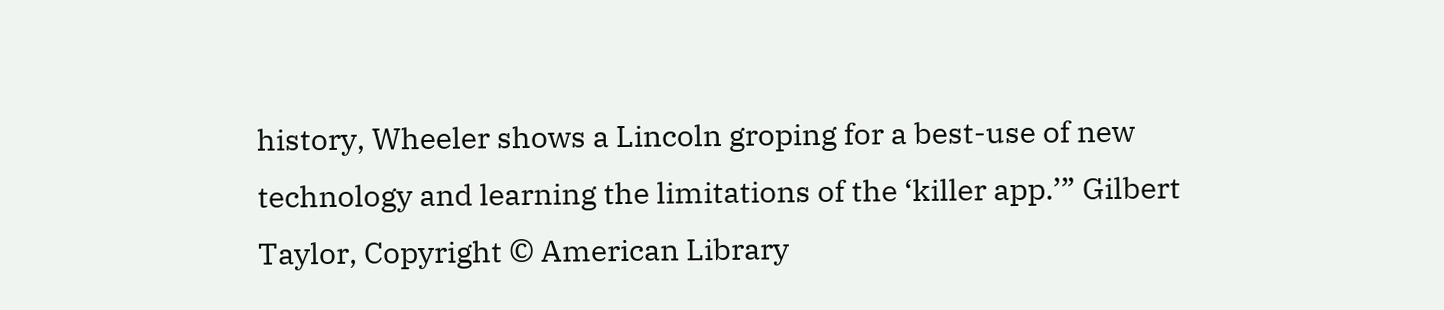history, Wheeler shows a Lincoln groping for a best-use of new technology and learning the limitations of the ‘killer app.’” Gilbert Taylor, Copyright © American Library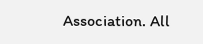Association. All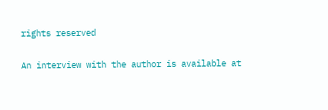rights reserved

An interview with the author is available at